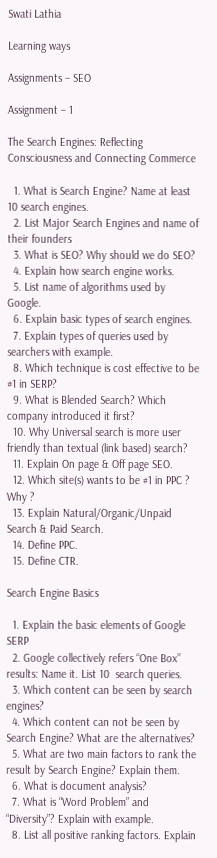Swati Lathia

Learning ways

Assignments – SEO

Assignment – 1

The Search Engines: Reflecting Consciousness and Connecting Commerce

  1. What is Search Engine? Name at least 10 search engines.
  2. List Major Search Engines and name of their founders
  3. What is SEO? Why should we do SEO?
  4. Explain how search engine works.
  5. List name of algorithms used by Google.
  6. Explain basic types of search engines.
  7. Explain types of queries used by searchers with example.
  8. Which technique is cost effective to be #1 in SERP?
  9. What is Blended Search? Which company introduced it first?
  10. Why Universal search is more user friendly than textual (link based) search?
  11. Explain On page & Off page SEO.
  12. Which site(s) wants to be #1 in PPC ? Why ?
  13. Explain Natural/Organic/Unpaid Search & Paid Search.
  14. Define PPC.
  15. Define CTR.

Search Engine Basics

  1. Explain the basic elements of Google SERP
  2. Google collectively refers “One Box” results: Name it. List 10  search queries.
  3. Which content can be seen by search engines?
  4. Which content can not be seen by Search Engine? What are the alternatives?
  5. What are two main factors to rank the result by Search Engine? Explain them.
  6. What is document analysis?
  7. What is “Word Problem” and “Diversity”? Explain with example.
  8. List all positive ranking factors. Explain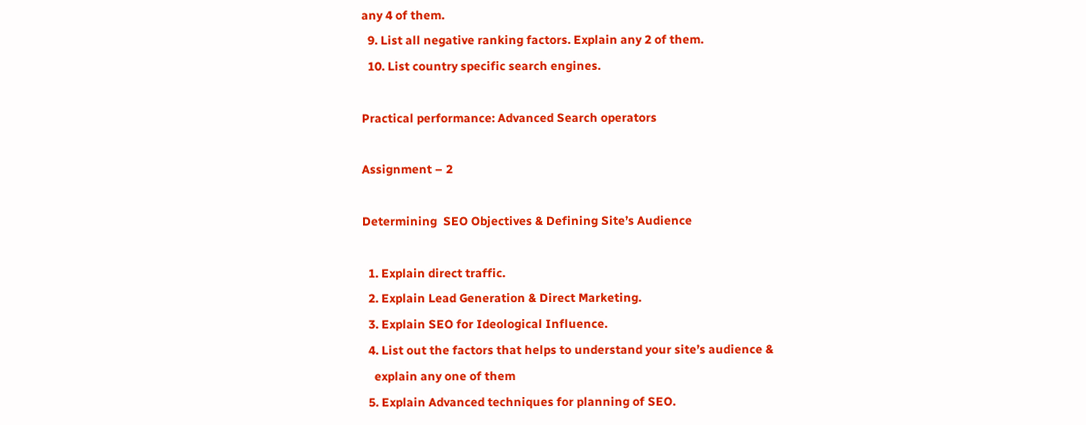any 4 of them.
  9. List all negative ranking factors. Explain any 2 of them.
  10. List country specific search engines.

Practical performance: Advanced Search operators

Assignment – 2

Determining  SEO Objectives & Defining Site’s Audience

  1. Explain direct traffic.
  2. Explain Lead Generation & Direct Marketing.
  3. Explain SEO for Ideological Influence.
  4. List out the factors that helps to understand your site’s audience &
    explain any one of them
  5. Explain Advanced techniques for planning of SEO.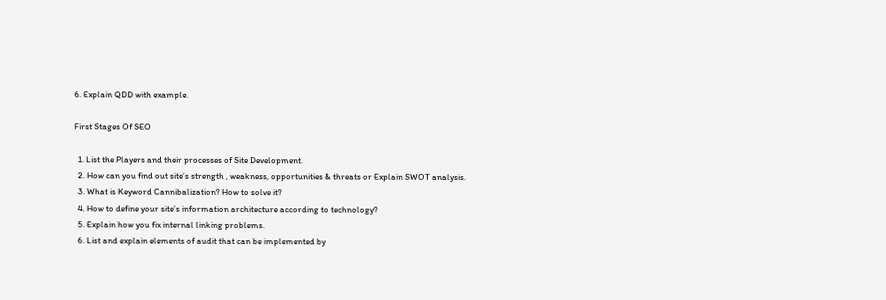6. Explain QDD with example.

First Stages Of SEO

  1. List the Players and their processes of Site Development.
  2. How can you find out site’s strength , weakness, opportunities & threats or Explain SWOT analysis.
  3. What is Keyword Cannibalization? How to solve it?
  4. How to define your site’s information architecture according to technology?
  5. Explain how you fix internal linking problems.
  6. List and explain elements of audit that can be implemented by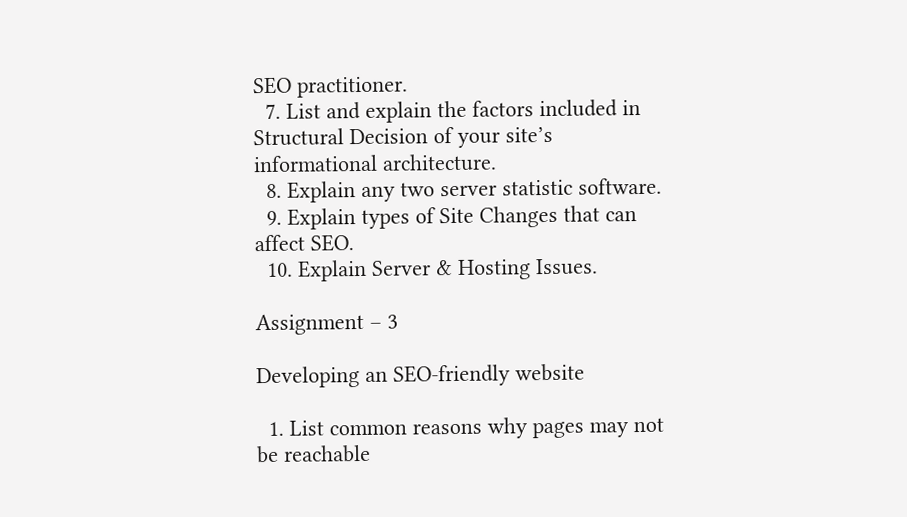SEO practitioner.
  7. List and explain the factors included in Structural Decision of your site’s informational architecture.
  8. Explain any two server statistic software.
  9. Explain types of Site Changes that can affect SEO.
  10. Explain Server & Hosting Issues.

Assignment – 3

Developing an SEO-friendly website

  1. List common reasons why pages may not be reachable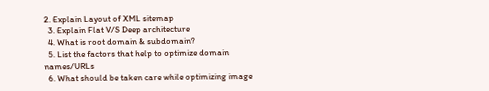2. Explain Layout of XML sitemap
  3. Explain Flat V/S Deep architecture
  4. What is root domain & subdomain?
  5. List the factors that help to optimize domain names/URLs
  6. What should be taken care while optimizing image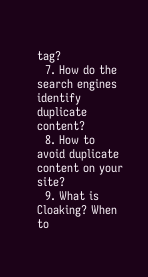tag?
  7. How do the search engines identify duplicate content?
  8. How to avoid duplicate content on your site?
  9. What is Cloaking? When to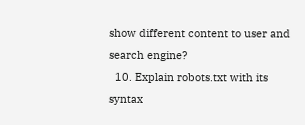show different content to user and search engine?
  10. Explain robots.txt with its syntax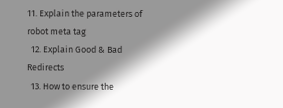11. Explain the parameters of robot meta tag
  12. Explain Good & Bad Redirects
  13. How to ensure the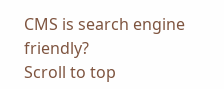CMS is search engine friendly?
Scroll to top